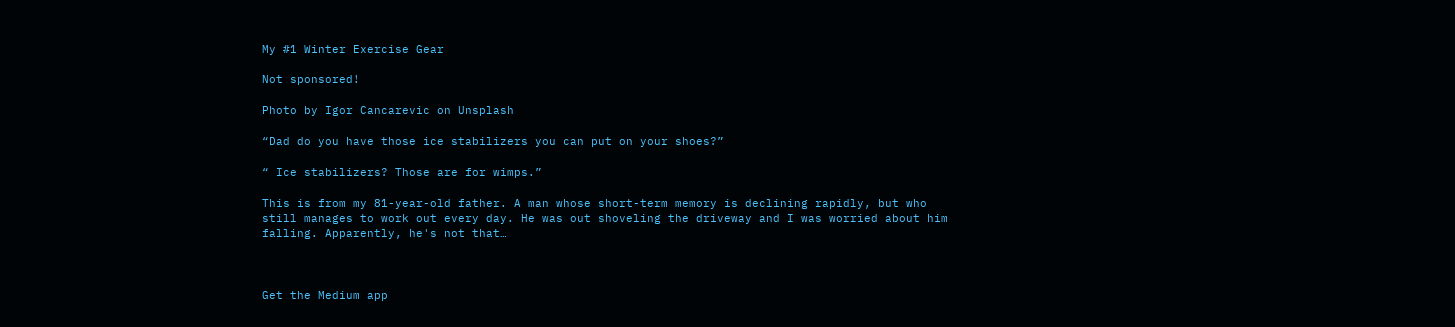My #1 Winter Exercise Gear

Not sponsored!

Photo by Igor Cancarevic on Unsplash

“Dad do you have those ice stabilizers you can put on your shoes?”

“ Ice stabilizers? Those are for wimps.”

This is from my 81-year-old father. A man whose short-term memory is declining rapidly, but who still manages to work out every day. He was out shoveling the driveway and I was worried about him falling. Apparently, he's not that…



Get the Medium app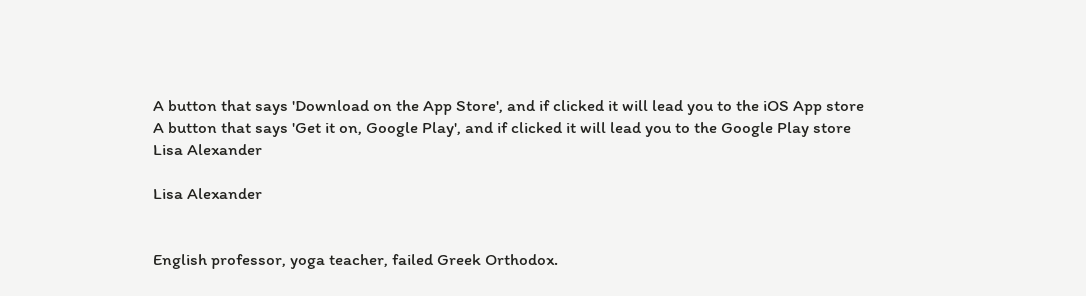A button that says 'Download on the App Store', and if clicked it will lead you to the iOS App store
A button that says 'Get it on, Google Play', and if clicked it will lead you to the Google Play store
Lisa Alexander

Lisa Alexander


English professor, yoga teacher, failed Greek Orthodox.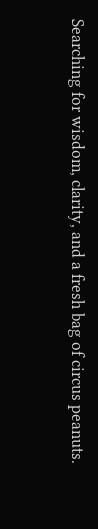Searching for wisdom, clarity, and a fresh bag of circus peanuts.